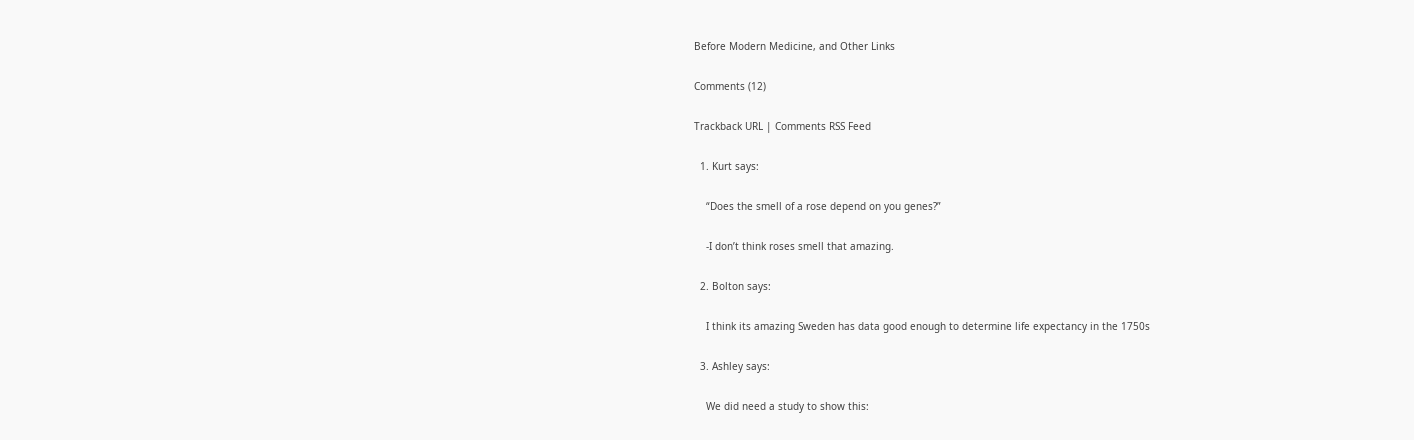Before Modern Medicine, and Other Links

Comments (12)

Trackback URL | Comments RSS Feed

  1. Kurt says:

    “Does the smell of a rose depend on you genes?”

    -I don’t think roses smell that amazing.

  2. Bolton says:

    I think its amazing Sweden has data good enough to determine life expectancy in the 1750s

  3. Ashley says:

    We did need a study to show this: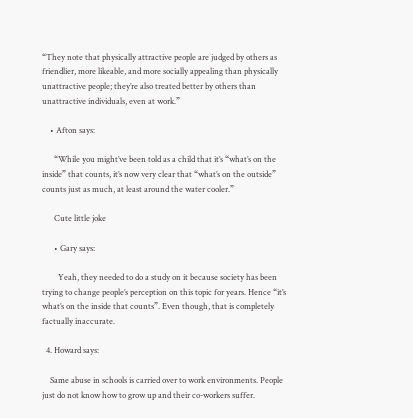“They note that physically attractive people are judged by others as friendlier, more likeable, and more socially appealing than physically unattractive people; they’re also treated better by others than unattractive individuals, even at work.”

    • Afton says:

      “While you might’ve been told as a child that it’s “what’s on the inside” that counts, it’s now very clear that “what’s on the outside” counts just as much, at least around the water cooler.”

      Cute little joke

      • Gary says:

        Yeah, they needed to do a study on it because society has been trying to change people’s perception on this topic for years. Hence “it’s what’s on the inside that counts”. Even though, that is completely factually inaccurate.

  4. Howard says:

    Same abuse in schools is carried over to work environments. People just do not know how to grow up and their co-workers suffer.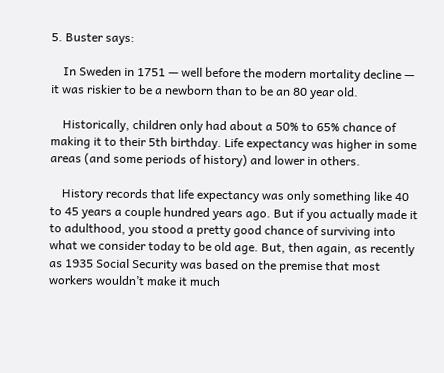5. Buster says:

    In Sweden in 1751 — well before the modern mortality decline — it was riskier to be a newborn than to be an 80 year old.

    Historically, children only had about a 50% to 65% chance of making it to their 5th birthday. Life expectancy was higher in some areas (and some periods of history) and lower in others.

    History records that life expectancy was only something like 40 to 45 years a couple hundred years ago. But if you actually made it to adulthood, you stood a pretty good chance of surviving into what we consider today to be old age. But, then again, as recently as 1935 Social Security was based on the premise that most workers wouldn’t make it much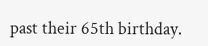past their 65th birthday.